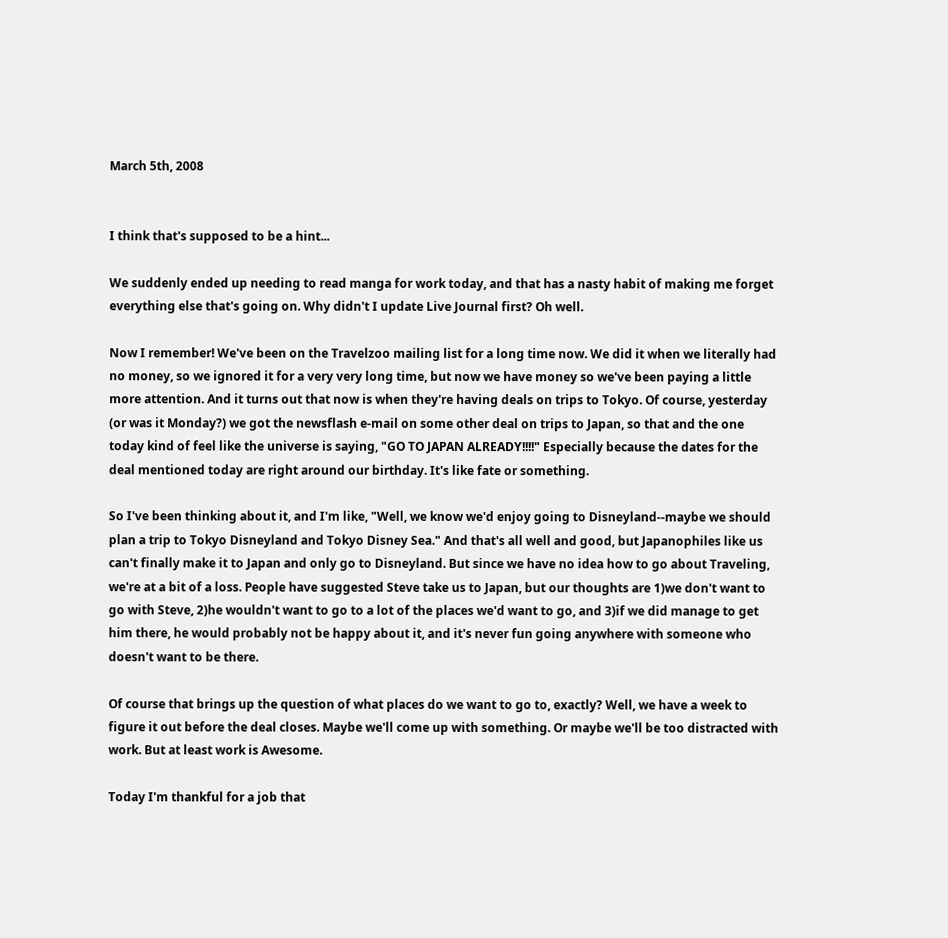March 5th, 2008


I think that's supposed to be a hint...

We suddenly ended up needing to read manga for work today, and that has a nasty habit of making me forget everything else that's going on. Why didn't I update Live Journal first? Oh well.

Now I remember! We've been on the Travelzoo mailing list for a long time now. We did it when we literally had no money, so we ignored it for a very very long time, but now we have money so we've been paying a little more attention. And it turns out that now is when they're having deals on trips to Tokyo. Of course, yesterday (or was it Monday?) we got the newsflash e-mail on some other deal on trips to Japan, so that and the one today kind of feel like the universe is saying, "GO TO JAPAN ALREADY!!!!" Especially because the dates for the deal mentioned today are right around our birthday. It's like fate or something.

So I've been thinking about it, and I'm like, "Well, we know we'd enjoy going to Disneyland--maybe we should plan a trip to Tokyo Disneyland and Tokyo Disney Sea." And that's all well and good, but Japanophiles like us can't finally make it to Japan and only go to Disneyland. But since we have no idea how to go about Traveling, we're at a bit of a loss. People have suggested Steve take us to Japan, but our thoughts are 1)we don't want to go with Steve, 2)he wouldn't want to go to a lot of the places we'd want to go, and 3)if we did manage to get him there, he would probably not be happy about it, and it's never fun going anywhere with someone who doesn't want to be there.

Of course that brings up the question of what places do we want to go to, exactly? Well, we have a week to figure it out before the deal closes. Maybe we'll come up with something. Or maybe we'll be too distracted with work. But at least work is Awesome.

Today I'm thankful for a job that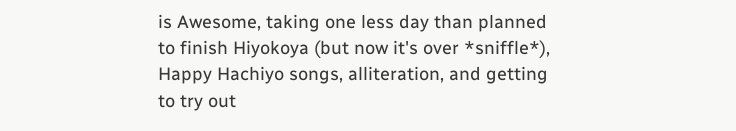is Awesome, taking one less day than planned to finish Hiyokoya (but now it's over *sniffle*), Happy Hachiyo songs, alliteration, and getting to try out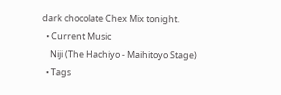dark chocolate Chex Mix tonight.
  • Current Music
    Niji (The Hachiyo - Maihitoyo Stage)
  • Tags